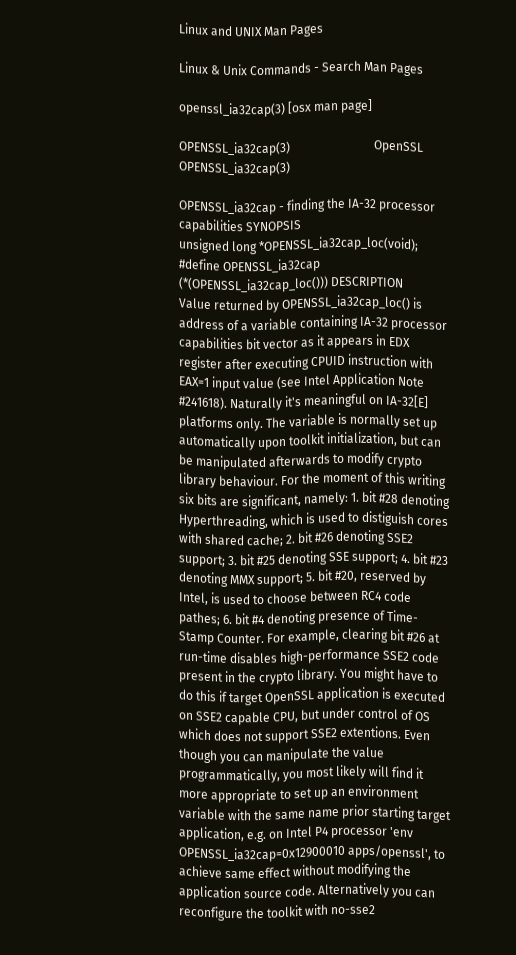Linux and UNIX Man Pages

Linux & Unix Commands - Search Man Pages

openssl_ia32cap(3) [osx man page]

OPENSSL_ia32cap(3)                            OpenSSL                           OPENSSL_ia32cap(3)

OPENSSL_ia32cap - finding the IA-32 processor capabilities SYNOPSIS
unsigned long *OPENSSL_ia32cap_loc(void); #define OPENSSL_ia32cap (*(OPENSSL_ia32cap_loc())) DESCRIPTION
Value returned by OPENSSL_ia32cap_loc() is address of a variable containing IA-32 processor capabilities bit vector as it appears in EDX register after executing CPUID instruction with EAX=1 input value (see Intel Application Note #241618). Naturally it's meaningful on IA-32[E] platforms only. The variable is normally set up automatically upon toolkit initialization, but can be manipulated afterwards to modify crypto library behaviour. For the moment of this writing six bits are significant, namely: 1. bit #28 denoting Hyperthreading, which is used to distiguish cores with shared cache; 2. bit #26 denoting SSE2 support; 3. bit #25 denoting SSE support; 4. bit #23 denoting MMX support; 5. bit #20, reserved by Intel, is used to choose between RC4 code pathes; 6. bit #4 denoting presence of Time-Stamp Counter. For example, clearing bit #26 at run-time disables high-performance SSE2 code present in the crypto library. You might have to do this if target OpenSSL application is executed on SSE2 capable CPU, but under control of OS which does not support SSE2 extentions. Even though you can manipulate the value programmatically, you most likely will find it more appropriate to set up an environment variable with the same name prior starting target application, e.g. on Intel P4 processor 'env OPENSSL_ia32cap=0x12900010 apps/openssl', to achieve same effect without modifying the application source code. Alternatively you can reconfigure the toolkit with no-sse2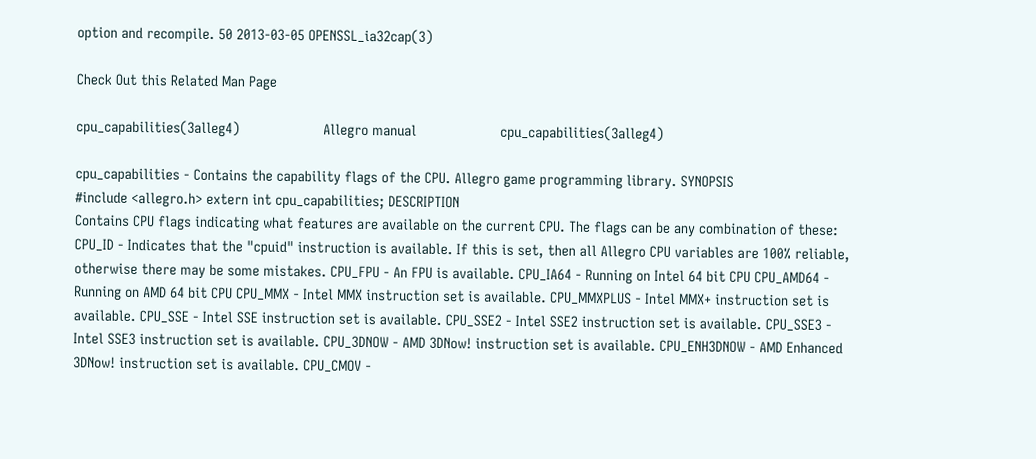option and recompile. 50 2013-03-05 OPENSSL_ia32cap(3)

Check Out this Related Man Page

cpu_capabilities(3alleg4)                     Allegro manual                     cpu_capabilities(3alleg4)

cpu_capabilities - Contains the capability flags of the CPU. Allegro game programming library. SYNOPSIS
#include <allegro.h> extern int cpu_capabilities; DESCRIPTION
Contains CPU flags indicating what features are available on the current CPU. The flags can be any combination of these: CPU_ID - Indicates that the "cpuid" instruction is available. If this is set, then all Allegro CPU variables are 100% reliable, otherwise there may be some mistakes. CPU_FPU - An FPU is available. CPU_IA64 - Running on Intel 64 bit CPU CPU_AMD64 - Running on AMD 64 bit CPU CPU_MMX - Intel MMX instruction set is available. CPU_MMXPLUS - Intel MMX+ instruction set is available. CPU_SSE - Intel SSE instruction set is available. CPU_SSE2 - Intel SSE2 instruction set is available. CPU_SSE3 - Intel SSE3 instruction set is available. CPU_3DNOW - AMD 3DNow! instruction set is available. CPU_ENH3DNOW - AMD Enhanced 3DNow! instruction set is available. CPU_CMOV -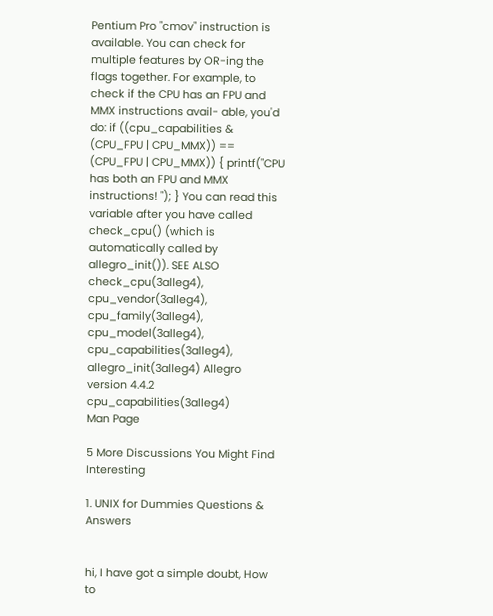Pentium Pro "cmov" instruction is available. You can check for multiple features by OR-ing the flags together. For example, to check if the CPU has an FPU and MMX instructions avail- able, you'd do: if ((cpu_capabilities & (CPU_FPU | CPU_MMX)) == (CPU_FPU | CPU_MMX)) { printf("CPU has both an FPU and MMX instructions! "); } You can read this variable after you have called check_cpu() (which is automatically called by allegro_init()). SEE ALSO
check_cpu(3alleg4), cpu_vendor(3alleg4), cpu_family(3alleg4), cpu_model(3alleg4), cpu_capabilities(3alleg4), allegro_init(3alleg4) Allegro version 4.4.2 cpu_capabilities(3alleg4)
Man Page

5 More Discussions You Might Find Interesting

1. UNIX for Dummies Questions & Answers


hi, I have got a simple doubt, How to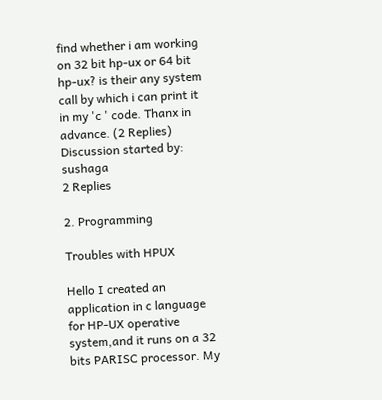find whether i am working on 32 bit hp-ux or 64 bit hp-ux? is their any system call by which i can print it in my 'c ' code. Thanx in advance. (2 Replies)
Discussion started by: sushaga
2 Replies

2. Programming

Troubles with HPUX

Hello I created an application in c language for HP-UX operative system,and it runs on a 32 bits PARISC processor. My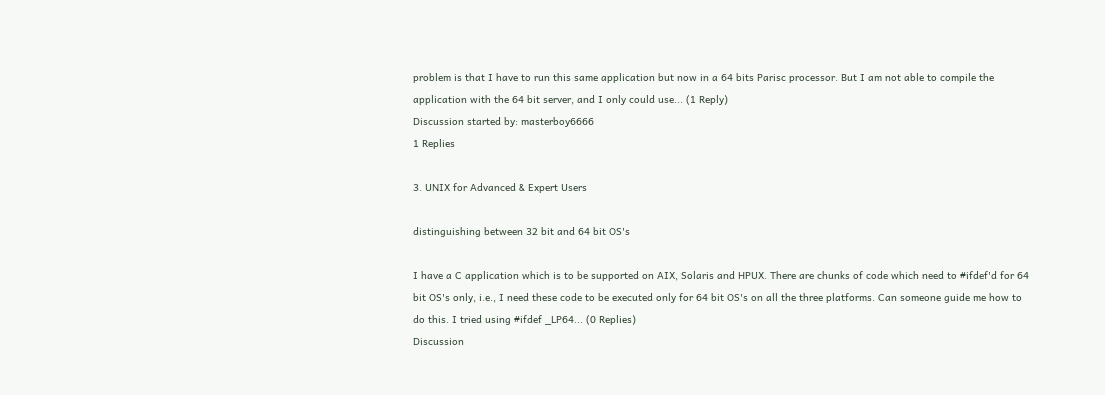problem is that I have to run this same application but now in a 64 bits Parisc processor. But I am not able to compile the application with the 64 bit server, and I only could use... (1 Reply)
Discussion started by: masterboy6666
1 Replies

3. UNIX for Advanced & Expert Users

distinguishing between 32 bit and 64 bit OS's

I have a C application which is to be supported on AIX, Solaris and HPUX. There are chunks of code which need to #ifdef'd for 64 bit OS's only, i.e., I need these code to be executed only for 64 bit OS's on all the three platforms. Can someone guide me how to do this. I tried using #ifdef _LP64... (0 Replies)
Discussion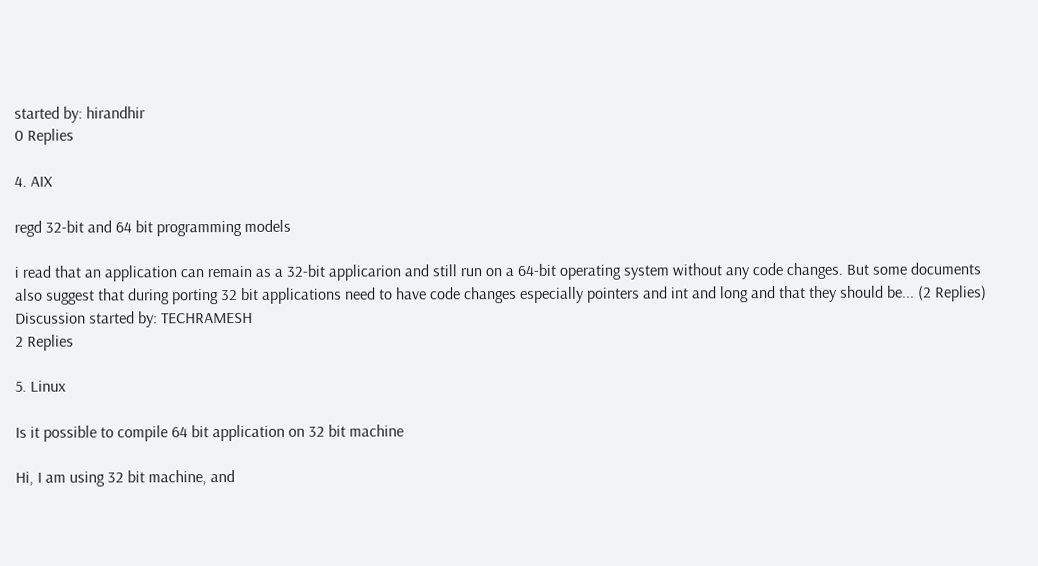started by: hirandhir
0 Replies

4. AIX

regd 32-bit and 64 bit programming models

i read that an application can remain as a 32-bit applicarion and still run on a 64-bit operating system without any code changes. But some documents also suggest that during porting 32 bit applications need to have code changes especially pointers and int and long and that they should be... (2 Replies)
Discussion started by: TECHRAMESH
2 Replies

5. Linux

Is it possible to compile 64 bit application on 32 bit machine

Hi, I am using 32 bit machine, and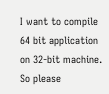I want to compile 64 bit application on 32-bit machine. So please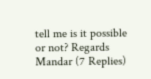tell me is it possible or not? Regards Mandar (7 Replies)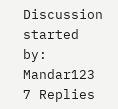Discussion started by: Mandar123
7 Replies